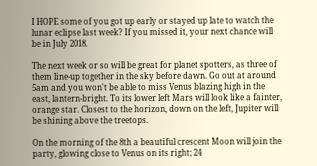I HOPE some of you got up early or stayed up late to watch the lunar eclipse last week? If you missed it, your next chance will be in July 2018.

The next week or so will be great for planet spotters, as three of them line-up together in the sky before dawn. Go out at around 5am and you won't be able to miss Venus blazing high in the east, lantern-bright. To its lower left Mars will look like a fainter, orange star. Closest to the horizon, down on the left, Jupiter will be shining above the treetops.

On the morning of the 8th a beautiful crescent Moon will join the party, glowing close to Venus on its right; 24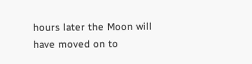hours later the Moon will have moved on to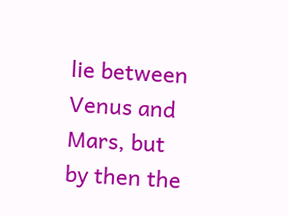lie between Venus and Mars, but by then the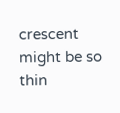crescent might be so thin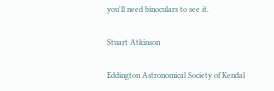you'll need binoculars to see it.

Stuart Atkinson

Eddington Astronomical Society of Kendal